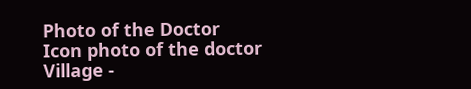Photo of the Doctor
Icon photo of the doctor
Village -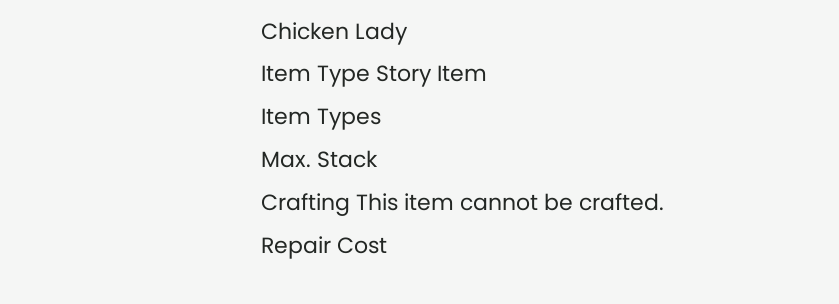Chicken Lady
Item Type Story Item
Item Types
Max. Stack
Crafting This item cannot be crafted.
Repair Cost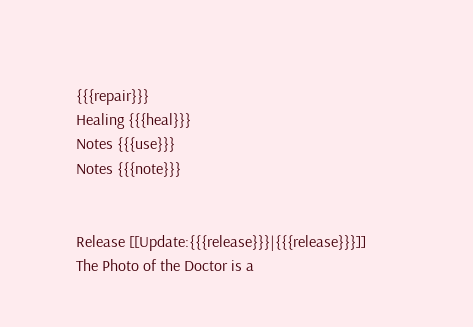{{{repair}}}
Healing {{{heal}}}
Notes {{{use}}}
Notes {{{note}}}


Release [[Update:{{{release}}}|{{{release}}}]]
The Photo of the Doctor is a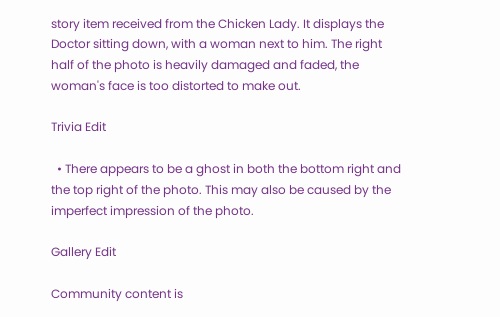story item received from the Chicken Lady. It displays the Doctor sitting down, with a woman next to him. The right half of the photo is heavily damaged and faded, the woman's face is too distorted to make out.

Trivia Edit

  • There appears to be a ghost in both the bottom right and the top right of the photo. This may also be caused by the imperfect impression of the photo.

Gallery Edit

Community content is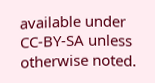available under CC-BY-SA unless otherwise noted.